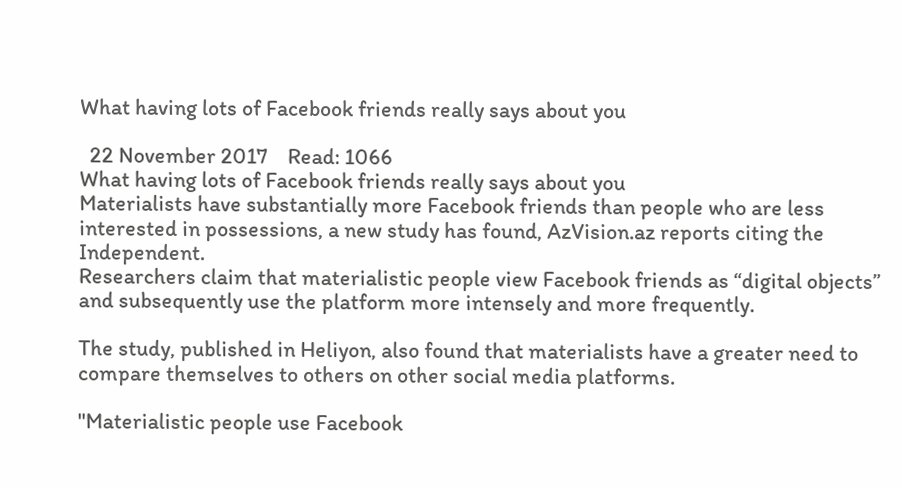What having lots of Facebook friends really says about you

  22 November 2017    Read: 1066
What having lots of Facebook friends really says about you
Materialists have substantially more Facebook friends than people who are less interested in possessions, a new study has found, AzVision.az reports citing the Independent.
Researchers claim that materialistic people view Facebook friends as “digital objects” and subsequently use the platform more intensely and more frequently.

The study, published in Heliyon, also found that materialists have a greater need to compare themselves to others on other social media platforms.

"Materialistic people use Facebook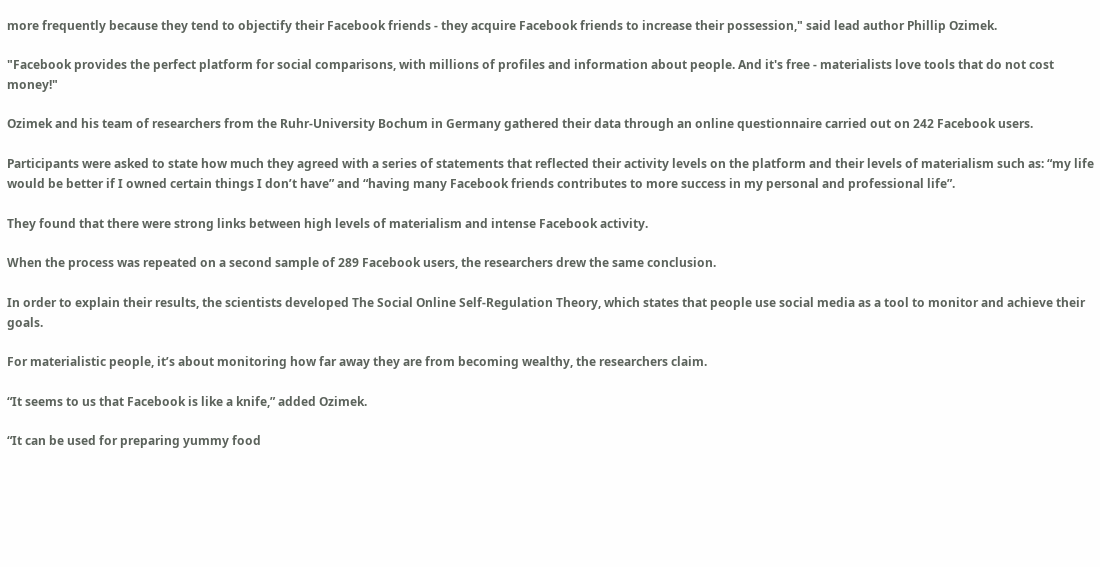more frequently because they tend to objectify their Facebook friends - they acquire Facebook friends to increase their possession," said lead author Phillip Ozimek.

"Facebook provides the perfect platform for social comparisons, with millions of profiles and information about people. And it's free - materialists love tools that do not cost money!"

Ozimek and his team of researchers from the Ruhr-University Bochum in Germany gathered their data through an online questionnaire carried out on 242 Facebook users.

Participants were asked to state how much they agreed with a series of statements that reflected their activity levels on the platform and their levels of materialism such as: “my life would be better if I owned certain things I don’t have” and “having many Facebook friends contributes to more success in my personal and professional life”.

They found that there were strong links between high levels of materialism and intense Facebook activity.

When the process was repeated on a second sample of 289 Facebook users, the researchers drew the same conclusion.

In order to explain their results, the scientists developed The Social Online Self-Regulation Theory, which states that people use social media as a tool to monitor and achieve their goals.

For materialistic people, it’s about monitoring how far away they are from becoming wealthy, the researchers claim.

“It seems to us that Facebook is like a knife,” added Ozimek.

“It can be used for preparing yummy food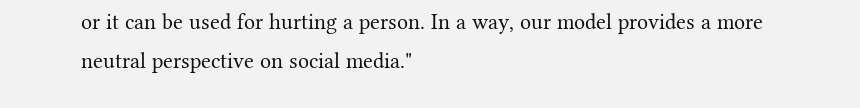or it can be used for hurting a person. In a way, our model provides a more neutral perspective on social media."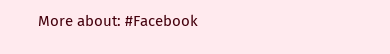More about: #Facebook